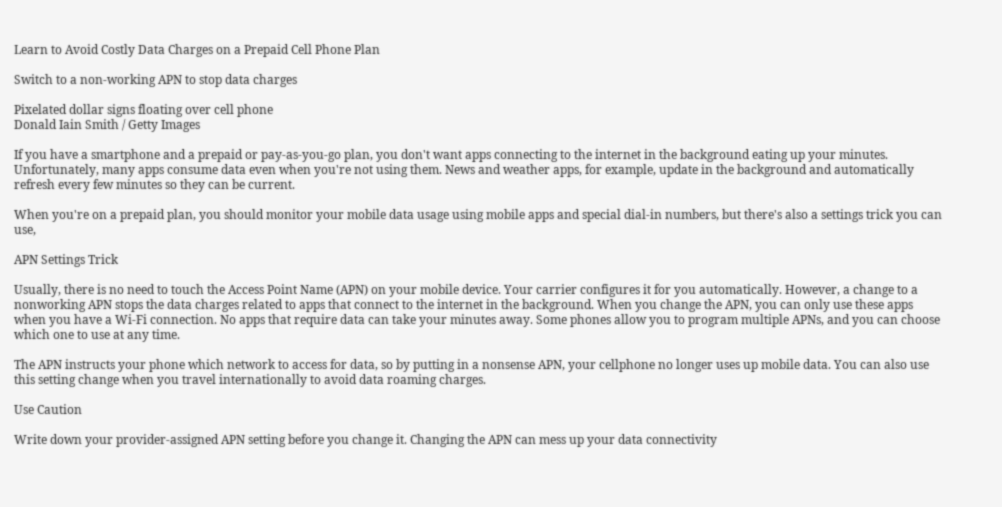Learn to Avoid Costly Data Charges on a Prepaid Cell Phone Plan

Switch to a non-working APN to stop data charges

Pixelated dollar signs floating over cell phone
Donald Iain Smith / Getty Images

If you have a smartphone and a prepaid or pay-as-you-go plan, you don't want apps connecting to the internet in the background eating up your minutes. Unfortunately, many apps consume data even when you're not using them. News and weather apps, for example, update in the background and automatically refresh every few minutes so they can be current.

When you're on a prepaid plan, you should monitor your mobile data usage using mobile apps and special dial-in numbers, but there's also a settings trick you can use,

APN Settings Trick

Usually, there is no need to touch the Access Point Name (APN) on your mobile device. Your carrier configures it for you automatically. However, a change to a nonworking APN stops the data charges related to apps that connect to the internet in the background. When you change the APN, you can only use these apps when you have a Wi-Fi connection. No apps that require data can take your minutes away. Some phones allow you to program multiple APNs, and you can choose which one to use at any time.

The APN instructs your phone which network to access for data, so by putting in a nonsense APN, your cellphone no longer uses up mobile data. You can also use this setting change when you travel internationally to avoid data roaming charges.

Use Caution

Write down your provider-assigned APN setting before you change it. Changing the APN can mess up your data connectivity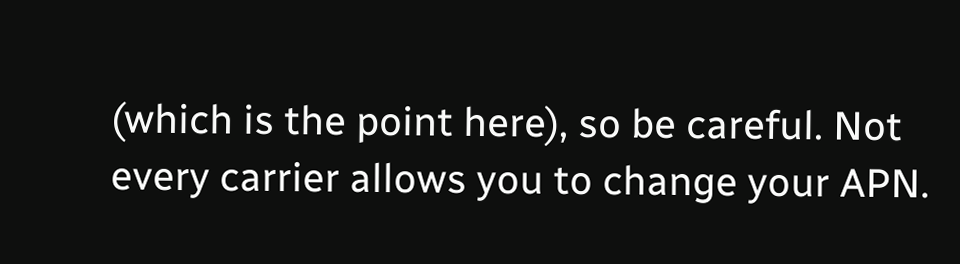(which is the point here), so be careful. Not every carrier allows you to change your APN.